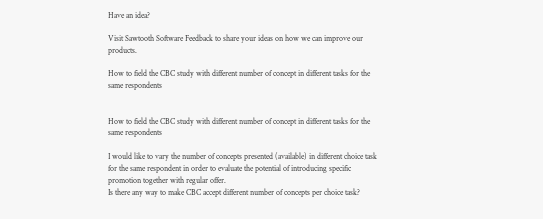Have an idea?

Visit Sawtooth Software Feedback to share your ideas on how we can improve our products.

How to field the CBC study with different number of concept in different tasks for the same respondents


How to field the CBC study with different number of concept in different tasks for the same respondents

I would like to vary the number of concepts presented (available) in different choice task for the same respondent in order to evaluate the potential of introducing specific promotion together with regular offer.
Is there any way to make CBC accept different number of concepts per choice task?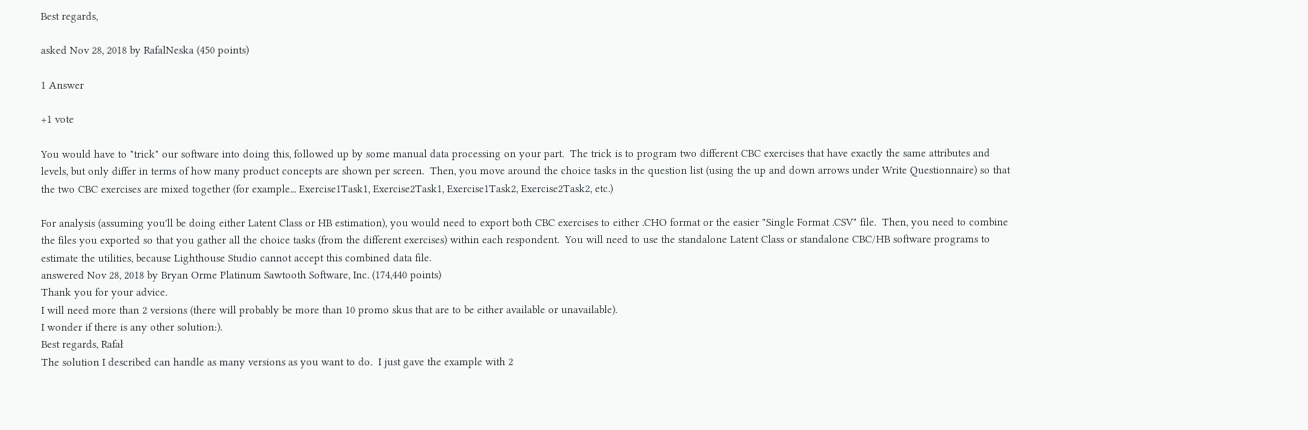Best regards,

asked Nov 28, 2018 by RafalNeska (450 points)

1 Answer

+1 vote

You would have to "trick" our software into doing this, followed up by some manual data processing on your part.  The trick is to program two different CBC exercises that have exactly the same attributes and levels, but only differ in terms of how many product concepts are shown per screen.  Then, you move around the choice tasks in the question list (using the up and down arrows under Write Questionnaire) so that the two CBC exercises are mixed together (for example... Exercise1Task1, Exercise2Task1, Exercise1Task2, Exercise2Task2, etc.)

For analysis (assuming you'll be doing either Latent Class or HB estimation), you would need to export both CBC exercises to either .CHO format or the easier "Single Format .CSV" file.  Then, you need to combine the files you exported so that you gather all the choice tasks (from the different exercises) within each respondent.  You will need to use the standalone Latent Class or standalone CBC/HB software programs to estimate the utilities, because Lighthouse Studio cannot accept this combined data file.
answered Nov 28, 2018 by Bryan Orme Platinum Sawtooth Software, Inc. (174,440 points)
Thank you for your advice.
I will need more than 2 versions (there will probably be more than 10 promo skus that are to be either available or unavailable).
I wonder if there is any other solution:).
Best regards, Rafał
The solution I described can handle as many versions as you want to do.  I just gave the example with 2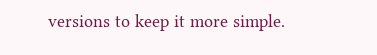versions to keep it more simple.